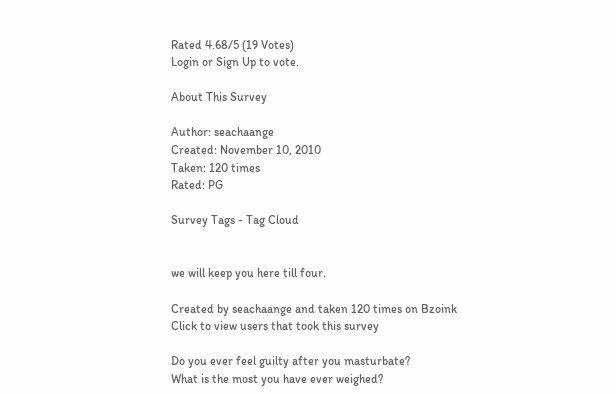Rated 4.68/5 (19 Votes)
Login or Sign Up to vote.

About This Survey

Author: seachaange
Created: November 10, 2010
Taken: 120 times
Rated: PG

Survey Tags - Tag Cloud


we will keep you here till four.

Created by seachaange and taken 120 times on Bzoink
Click to view users that took this survey

Do you ever feel guilty after you masturbate?
What is the most you have ever weighed?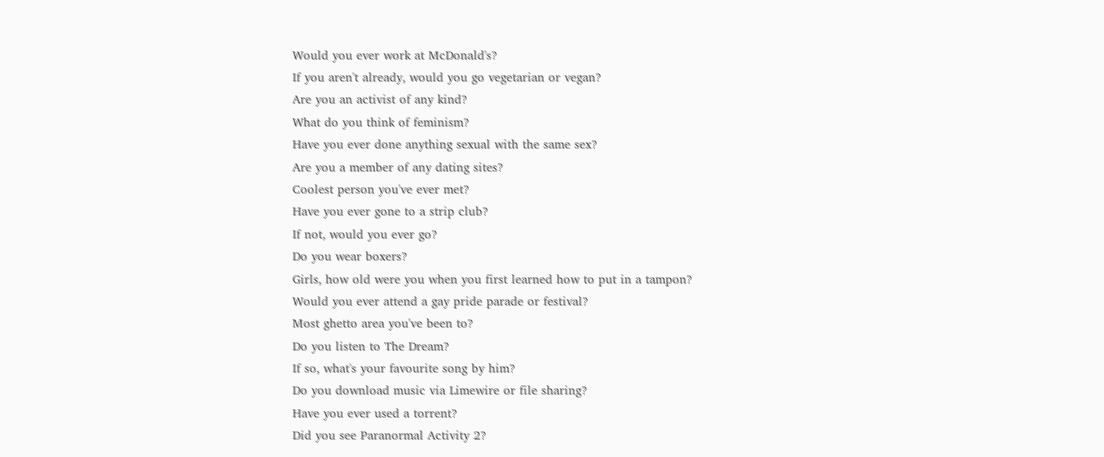Would you ever work at McDonald's?
If you aren't already, would you go vegetarian or vegan?
Are you an activist of any kind?
What do you think of feminism?
Have you ever done anything sexual with the same sex?
Are you a member of any dating sites?
Coolest person you've ever met?
Have you ever gone to a strip club?
If not, would you ever go?
Do you wear boxers?
Girls, how old were you when you first learned how to put in a tampon?
Would you ever attend a gay pride parade or festival?
Most ghetto area you've been to?
Do you listen to The Dream?
If so, what's your favourite song by him?
Do you download music via Limewire or file sharing?
Have you ever used a torrent?
Did you see Paranormal Activity 2?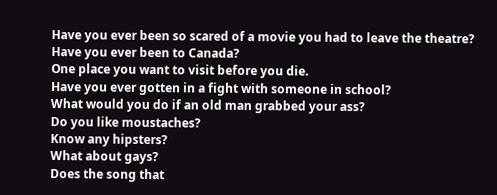Have you ever been so scared of a movie you had to leave the theatre?
Have you ever been to Canada?
One place you want to visit before you die.
Have you ever gotten in a fight with someone in school?
What would you do if an old man grabbed your ass?
Do you like moustaches?
Know any hipsters?
What about gays?
Does the song that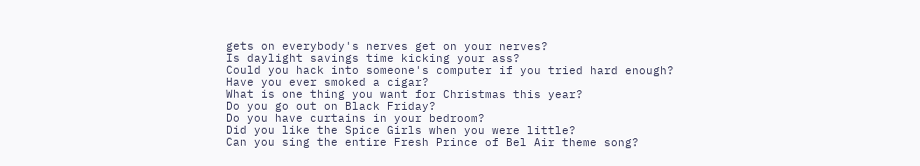gets on everybody's nerves get on your nerves?
Is daylight savings time kicking your ass?
Could you hack into someone's computer if you tried hard enough?
Have you ever smoked a cigar?
What is one thing you want for Christmas this year?
Do you go out on Black Friday?
Do you have curtains in your bedroom?
Did you like the Spice Girls when you were little?
Can you sing the entire Fresh Prince of Bel Air theme song?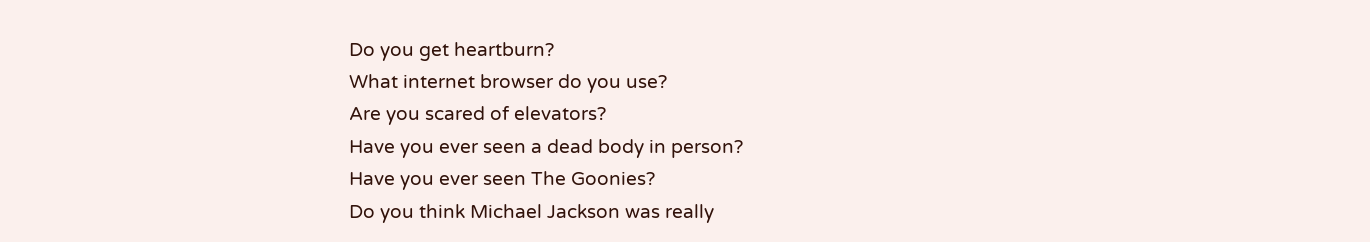Do you get heartburn?
What internet browser do you use?
Are you scared of elevators?
Have you ever seen a dead body in person?
Have you ever seen The Goonies?
Do you think Michael Jackson was really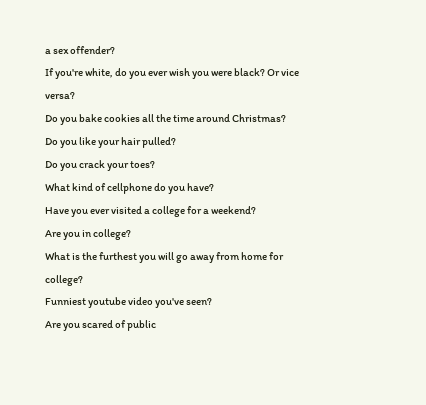a sex offender?
If you're white, do you ever wish you were black? Or vice versa?
Do you bake cookies all the time around Christmas?
Do you like your hair pulled?
Do you crack your toes?
What kind of cellphone do you have?
Have you ever visited a college for a weekend?
Are you in college?
What is the furthest you will go away from home for college?
Funniest youtube video you've seen?
Are you scared of public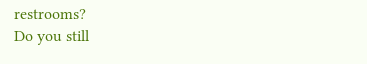restrooms?
Do you still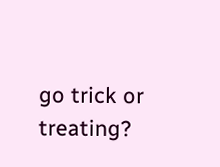go trick or treating?